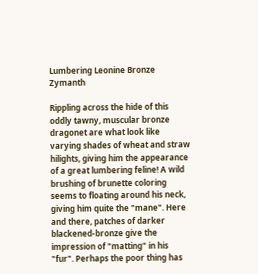Lumbering Leonine Bronze Zymanth

Rippling across the hide of this oddly tawny, muscular bronze dragonet are what look like varying shades of wheat and straw hilights, giving him the appearance of a great lumbering feline! A wild brushing of brunette coloring seems to floating around his neck, giving him quite the "mane". Here and there, patches of darker blackened-bronze give the impression of "matting" in his "fur". Perhaps the poor thing has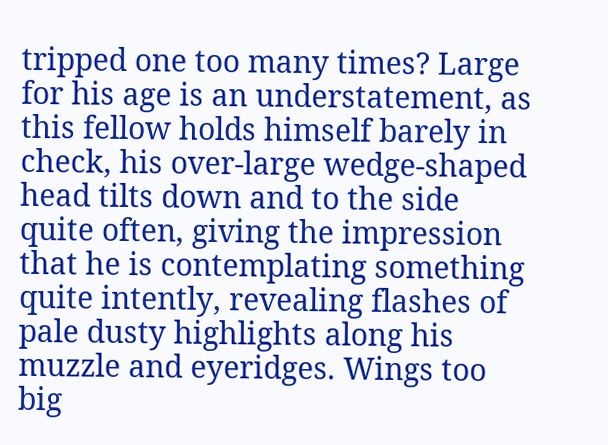tripped one too many times? Large for his age is an understatement, as this fellow holds himself barely in check, his over-large wedge-shaped head tilts down and to the side quite often, giving the impression that he is contemplating something quite intently, revealing flashes of pale dusty highlights along his muzzle and eyeridges. Wings too big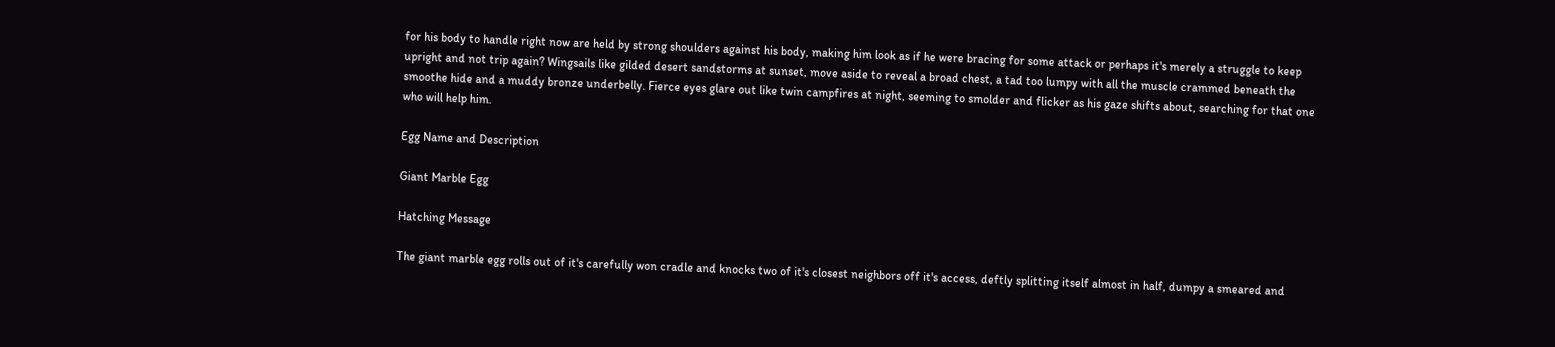for his body to handle right now are held by strong shoulders against his body, making him look as if he were bracing for some attack or perhaps it's merely a struggle to keep upright and not trip again? Wingsails like gilded desert sandstorms at sunset, move aside to reveal a broad chest, a tad too lumpy with all the muscle crammed beneath the smoothe hide and a muddy bronze underbelly. Fierce eyes glare out like twin campfires at night, seeming to smolder and flicker as his gaze shifts about, searching for that one who will help him.

Egg Name and Description

Giant Marble Egg

Hatching Message

The giant marble egg rolls out of it's carefully won cradle and knocks two of it's closest neighbors off it's access, deftly splitting itself almost in half, dumpy a smeared and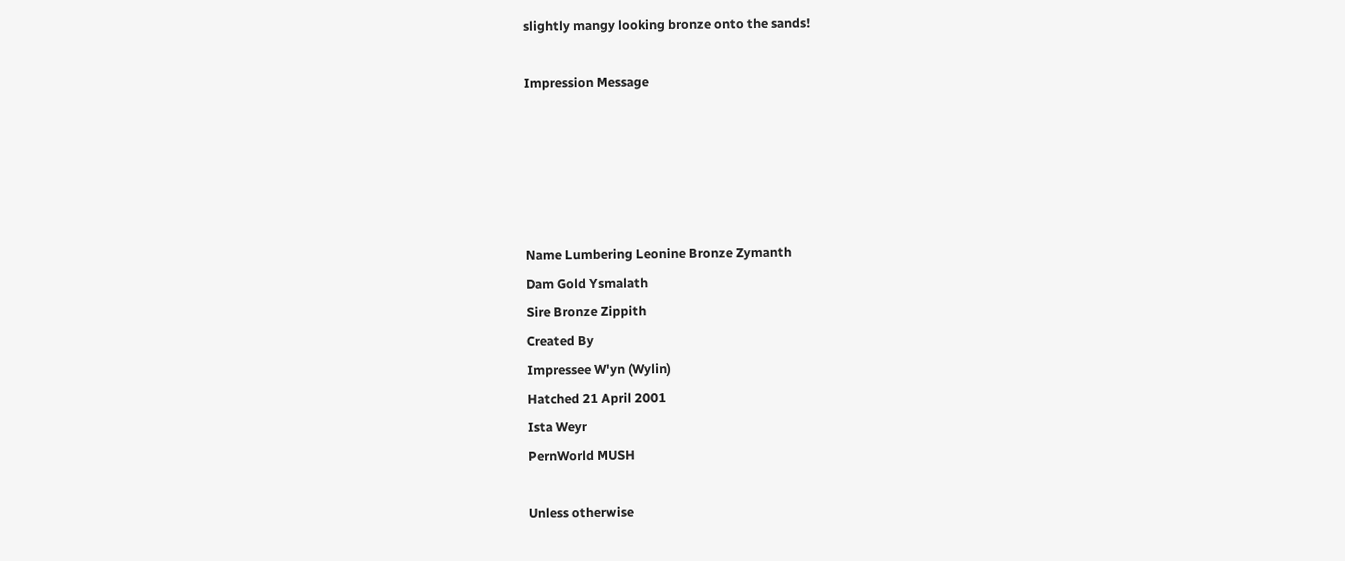slightly mangy looking bronze onto the sands!

Impression Message





Name Lumbering Leonine Bronze Zymanth
Dam Gold Ysmalath
Sire Bronze Zippith
Created By
Impressee W'yn (Wylin)
Hatched 21 April 2001
Ista Weyr
PernWorld MUSH

Unless otherwise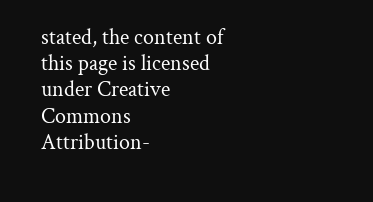stated, the content of this page is licensed under Creative Commons Attribution-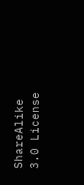ShareAlike 3.0 License